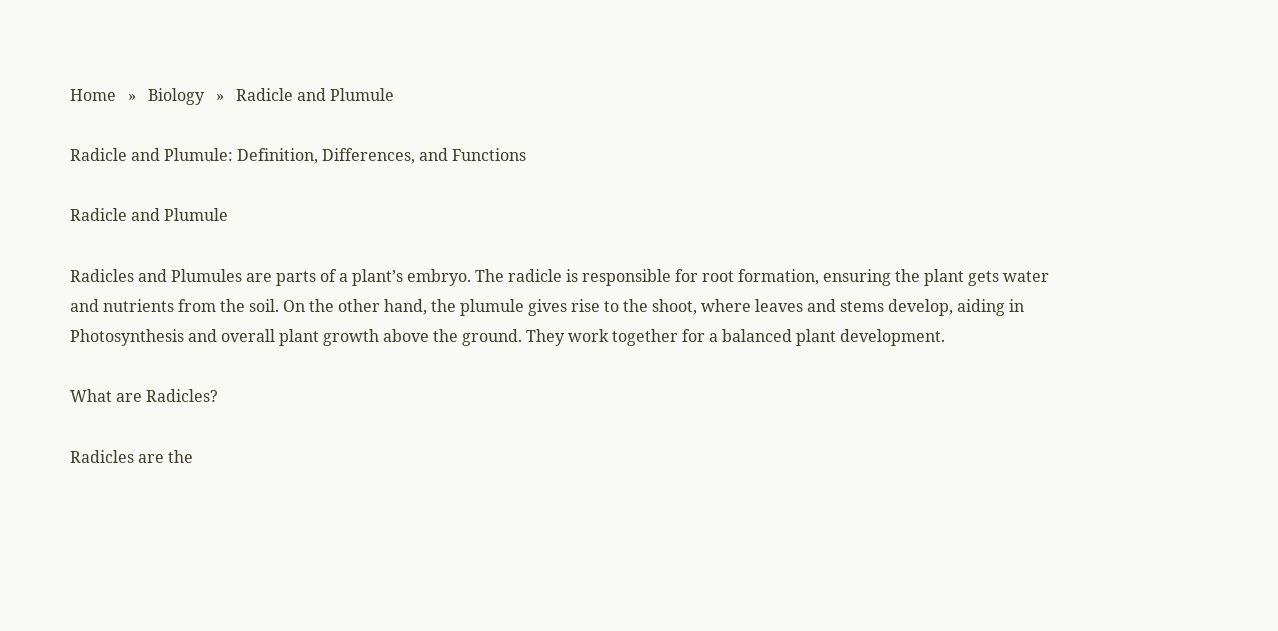Home   »   Biology   »   Radicle and Plumule

Radicle and Plumule: Definition, Differences, and Functions

Radicle and Plumule

Radicles and Plumules are parts of a plant’s embryo. The radicle is responsible for root formation, ensuring the plant gets water and nutrients from the soil. On the other hand, the plumule gives rise to the shoot, where leaves and stems develop, aiding in Photosynthesis and overall plant growth above the ground. They work together for a balanced plant development.

What are Radicles?

Radicles are the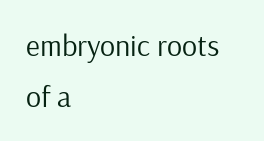embryonic roots of a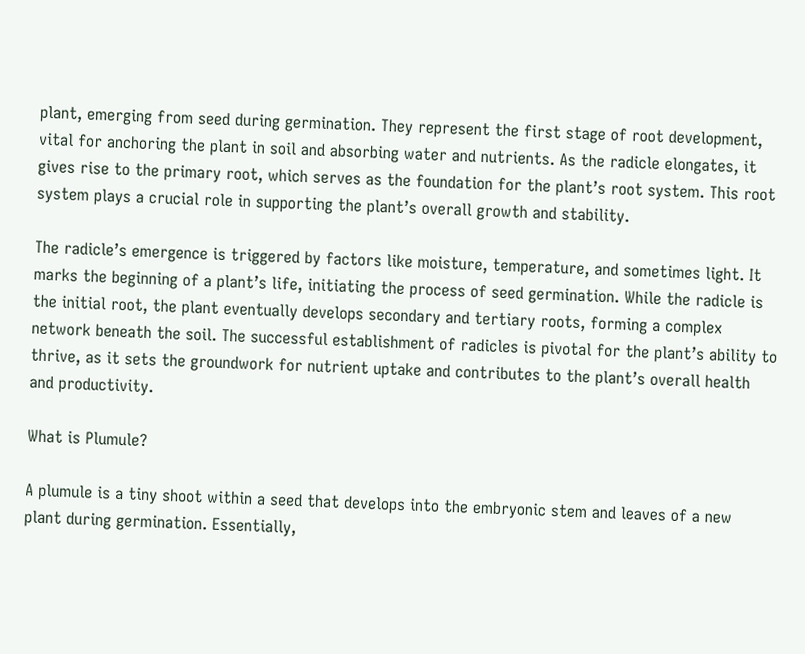plant, emerging from seed during germination. They represent the first stage of root development, vital for anchoring the plant in soil and absorbing water and nutrients. As the radicle elongates, it gives rise to the primary root, which serves as the foundation for the plant’s root system. This root system plays a crucial role in supporting the plant’s overall growth and stability.

The radicle’s emergence is triggered by factors like moisture, temperature, and sometimes light. It marks the beginning of a plant’s life, initiating the process of seed germination. While the radicle is the initial root, the plant eventually develops secondary and tertiary roots, forming a complex network beneath the soil. The successful establishment of radicles is pivotal for the plant’s ability to thrive, as it sets the groundwork for nutrient uptake and contributes to the plant’s overall health and productivity.

What is Plumule?

A plumule is a tiny shoot within a seed that develops into the embryonic stem and leaves of a new plant during germination. Essentially,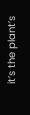it’s the plant’s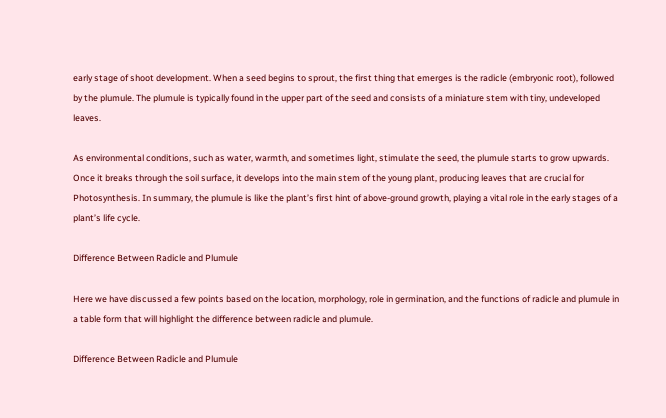early stage of shoot development. When a seed begins to sprout, the first thing that emerges is the radicle (embryonic root), followed by the plumule. The plumule is typically found in the upper part of the seed and consists of a miniature stem with tiny, undeveloped leaves.

As environmental conditions, such as water, warmth, and sometimes light, stimulate the seed, the plumule starts to grow upwards. Once it breaks through the soil surface, it develops into the main stem of the young plant, producing leaves that are crucial for Photosynthesis. In summary, the plumule is like the plant’s first hint of above-ground growth, playing a vital role in the early stages of a plant’s life cycle.

Difference Between Radicle and Plumule

Here we have discussed a few points based on the location, morphology, role in germination, and the functions of radicle and plumule in a table form that will highlight the difference between radicle and plumule.

Difference Between Radicle and Plumule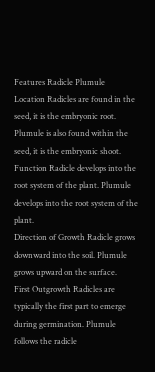Features Radicle Plumule
Location Radicles are found in the seed, it is the embryonic root. Plumule is also found within the seed, it is the embryonic shoot.
Function Radicle develops into the root system of the plant. Plumule develops into the root system of the plant.
Direction of Growth Radicle grows downward into the soil. Plumule grows upward on the surface.
First Outgrowth Radicles are typically the first part to emerge during germination. Plumule follows the radicle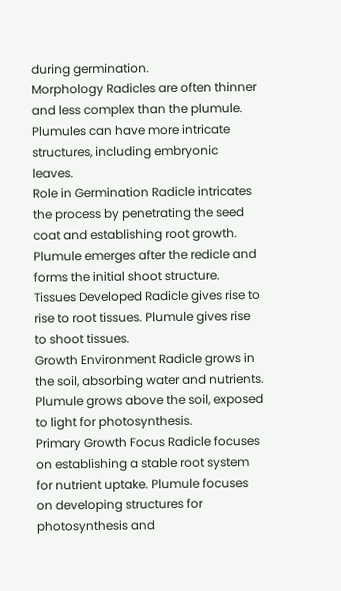during germination.
Morphology Radicles are often thinner and less complex than the plumule. Plumules can have more intricate structures, including embryonic leaves.
Role in Germination Radicle intricates the process by penetrating the seed coat and establishing root growth. Plumule emerges after the redicle and forms the initial shoot structure.
Tissues Developed Radicle gives rise to rise to root tissues. Plumule gives rise to shoot tissues.
Growth Environment Radicle grows in the soil, absorbing water and nutrients. Plumule grows above the soil, exposed to light for photosynthesis.
Primary Growth Focus Radicle focuses on establishing a stable root system for nutrient uptake. Plumule focuses on developing structures for photosynthesis and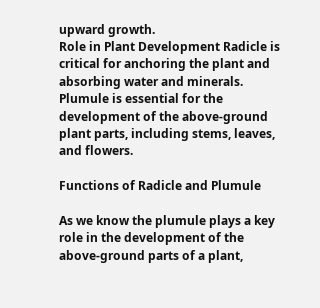upward growth.
Role in Plant Development Radicle is critical for anchoring the plant and absorbing water and minerals. Plumule is essential for the development of the above-ground plant parts, including stems, leaves, and flowers.

Functions of Radicle and Plumule

As we know the plumule plays a key role in the development of the above-ground parts of a plant,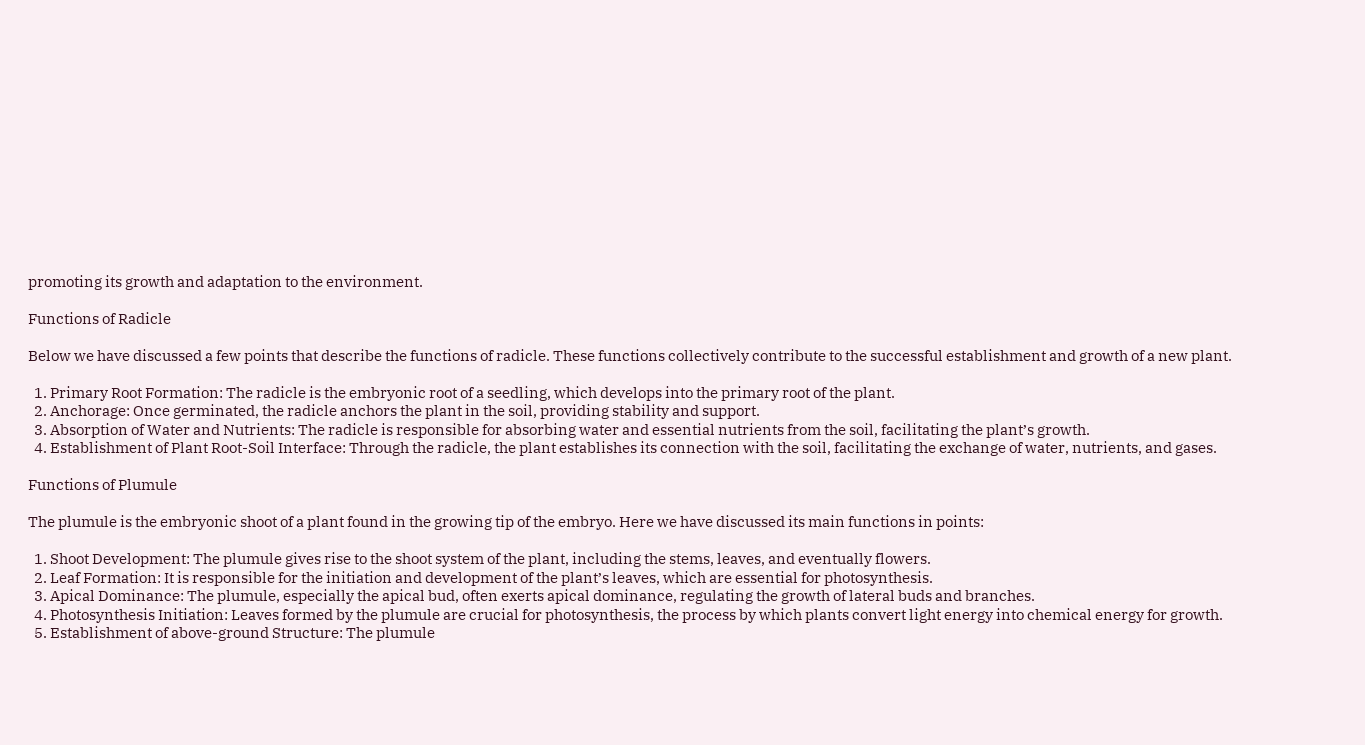promoting its growth and adaptation to the environment.

Functions of Radicle

Below we have discussed a few points that describe the functions of radicle. These functions collectively contribute to the successful establishment and growth of a new plant.

  1. Primary Root Formation: The radicle is the embryonic root of a seedling, which develops into the primary root of the plant.
  2. Anchorage: Once germinated, the radicle anchors the plant in the soil, providing stability and support.
  3. Absorption of Water and Nutrients: The radicle is responsible for absorbing water and essential nutrients from the soil, facilitating the plant’s growth.
  4. Establishment of Plant Root-Soil Interface: Through the radicle, the plant establishes its connection with the soil, facilitating the exchange of water, nutrients, and gases.

Functions of Plumule

The plumule is the embryonic shoot of a plant found in the growing tip of the embryo. Here we have discussed its main functions in points:

  1. Shoot Development: The plumule gives rise to the shoot system of the plant, including the stems, leaves, and eventually flowers.
  2. Leaf Formation: It is responsible for the initiation and development of the plant’s leaves, which are essential for photosynthesis.
  3. Apical Dominance: The plumule, especially the apical bud, often exerts apical dominance, regulating the growth of lateral buds and branches.
  4. Photosynthesis Initiation: Leaves formed by the plumule are crucial for photosynthesis, the process by which plants convert light energy into chemical energy for growth.
  5. Establishment of above-ground Structure: The plumule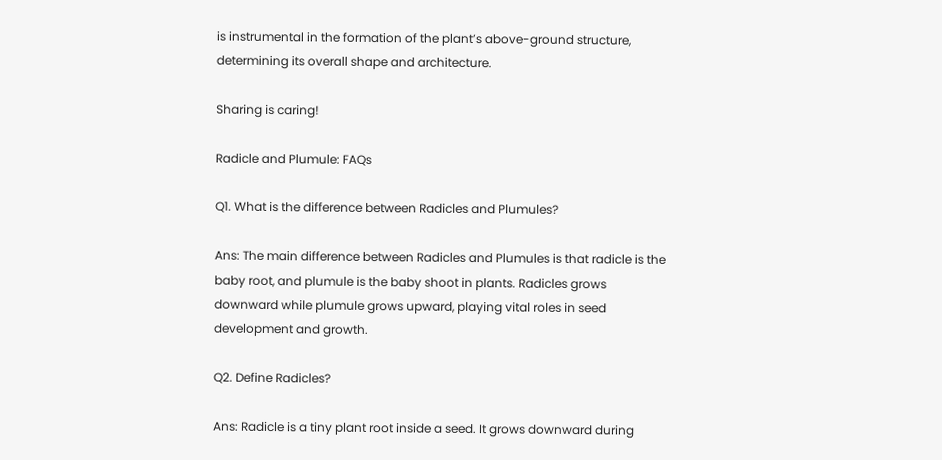is instrumental in the formation of the plant’s above-ground structure, determining its overall shape and architecture.

Sharing is caring!

Radicle and Plumule: FAQs

Q1. What is the difference between Radicles and Plumules?

Ans: The main difference between Radicles and Plumules is that radicle is the baby root, and plumule is the baby shoot in plants. Radicles grows downward while plumule grows upward, playing vital roles in seed development and growth.

Q2. Define Radicles?

Ans: Radicle is a tiny plant root inside a seed. It grows downward during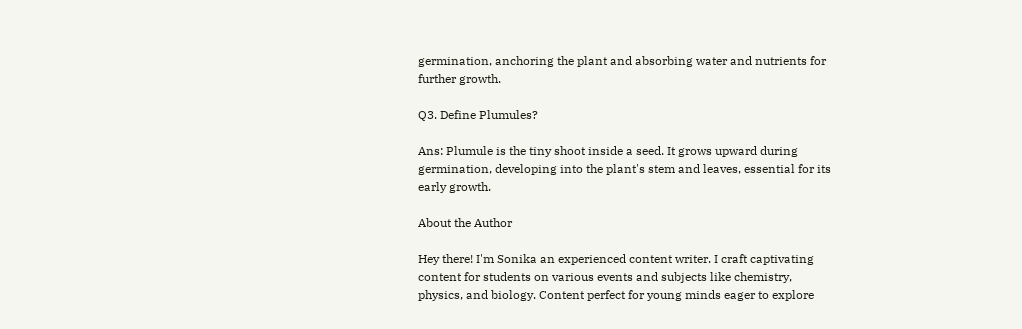germination, anchoring the plant and absorbing water and nutrients for further growth.

Q3. Define Plumules?

Ans: Plumule is the tiny shoot inside a seed. It grows upward during germination, developing into the plant's stem and leaves, essential for its early growth.

About the Author

Hey there! I'm Sonika an experienced content writer. I craft captivating content for students on various events and subjects like chemistry, physics, and biology. Content perfect for young minds eager to explore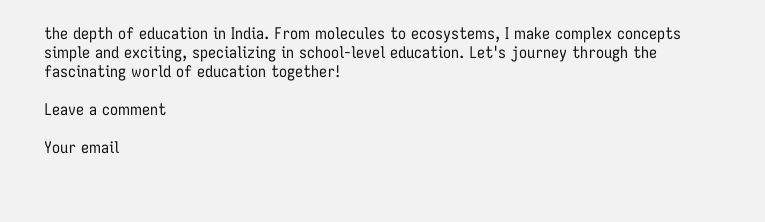the depth of education in India. From molecules to ecosystems, I make complex concepts simple and exciting, specializing in school-level education. Let's journey through the fascinating world of education together!

Leave a comment

Your email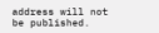address will not be published.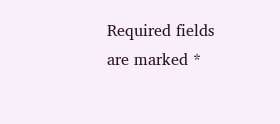Required fields are marked *